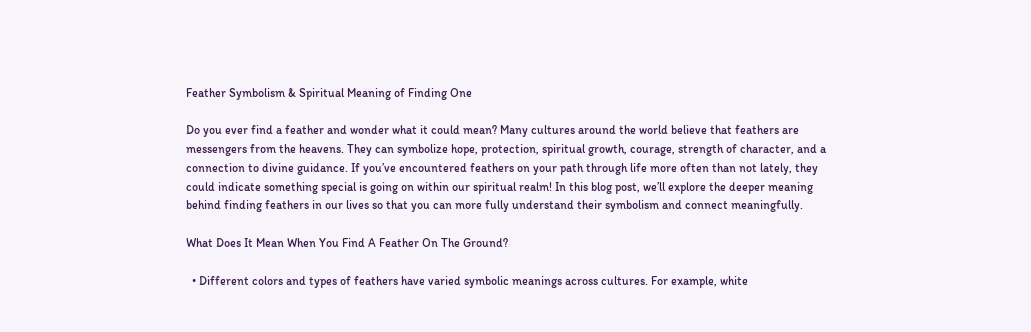Feather Symbolism & Spiritual Meaning of Finding One

Do you ever find a feather and wonder what it could mean? Many cultures around the world believe that feathers are messengers from the heavens. They can symbolize hope, protection, spiritual growth, courage, strength of character, and a connection to divine guidance. If you’ve encountered feathers on your path through life more often than not lately, they could indicate something special is going on within our spiritual realm! In this blog post, we’ll explore the deeper meaning behind finding feathers in our lives so that you can more fully understand their symbolism and connect meaningfully.

What Does It Mean When You Find A Feather On The Ground?

  • Different colors and types of feathers have varied symbolic meanings across cultures. For example, white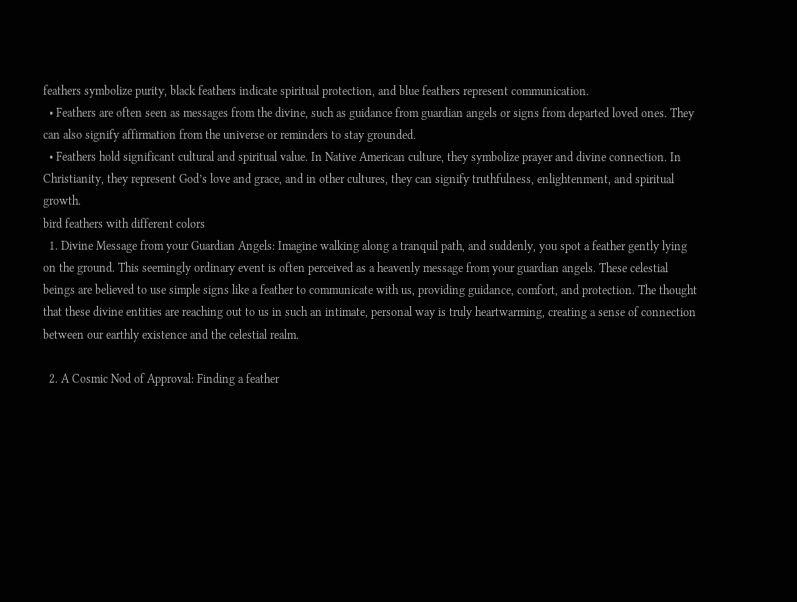feathers symbolize purity, black feathers indicate spiritual protection, and blue feathers represent communication.
  • Feathers are often seen as messages from the divine, such as guidance from guardian angels or signs from departed loved ones. They can also signify affirmation from the universe or reminders to stay grounded.
  • Feathers hold significant cultural and spiritual value. In Native American culture, they symbolize prayer and divine connection. In Christianity, they represent God’s love and grace, and in other cultures, they can signify truthfulness, enlightenment, and spiritual growth.
bird feathers with different colors
  1. Divine Message from your Guardian Angels: Imagine walking along a tranquil path, and suddenly, you spot a feather gently lying on the ground. This seemingly ordinary event is often perceived as a heavenly message from your guardian angels. These celestial beings are believed to use simple signs like a feather to communicate with us, providing guidance, comfort, and protection. The thought that these divine entities are reaching out to us in such an intimate, personal way is truly heartwarming, creating a sense of connection between our earthly existence and the celestial realm.

  2. A Cosmic Nod of Approval: Finding a feather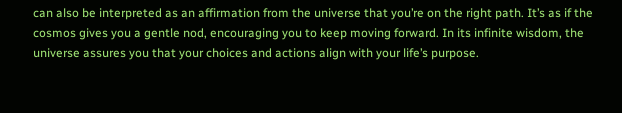can also be interpreted as an affirmation from the universe that you’re on the right path. It’s as if the cosmos gives you a gentle nod, encouraging you to keep moving forward. In its infinite wisdom, the universe assures you that your choices and actions align with your life’s purpose.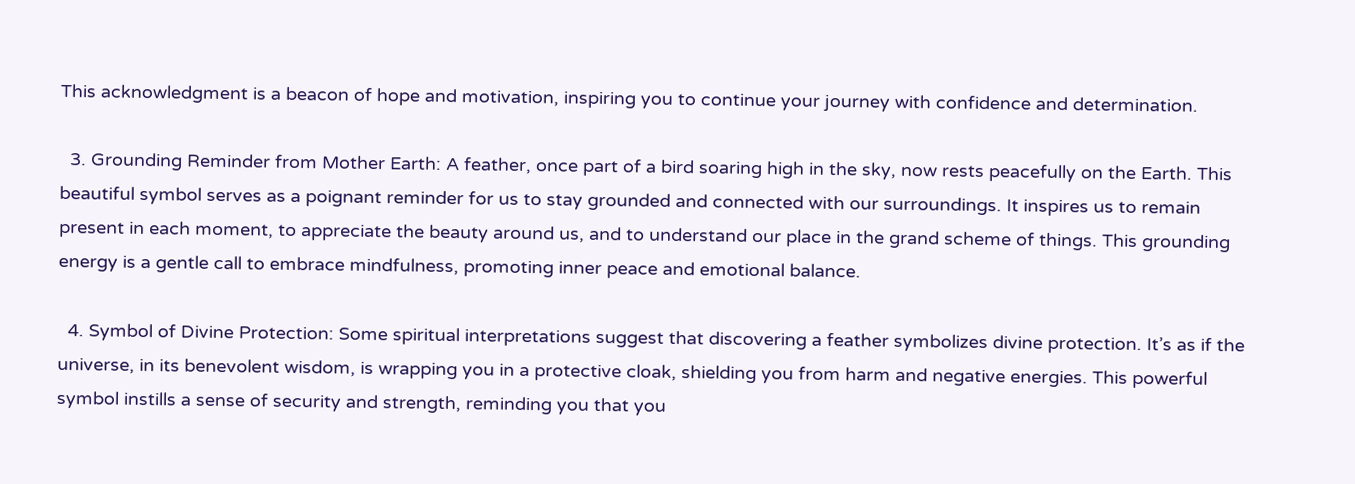This acknowledgment is a beacon of hope and motivation, inspiring you to continue your journey with confidence and determination.

  3. Grounding Reminder from Mother Earth: A feather, once part of a bird soaring high in the sky, now rests peacefully on the Earth. This beautiful symbol serves as a poignant reminder for us to stay grounded and connected with our surroundings. It inspires us to remain present in each moment, to appreciate the beauty around us, and to understand our place in the grand scheme of things. This grounding energy is a gentle call to embrace mindfulness, promoting inner peace and emotional balance.

  4. Symbol of Divine Protection: Some spiritual interpretations suggest that discovering a feather symbolizes divine protection. It’s as if the universe, in its benevolent wisdom, is wrapping you in a protective cloak, shielding you from harm and negative energies. This powerful symbol instills a sense of security and strength, reminding you that you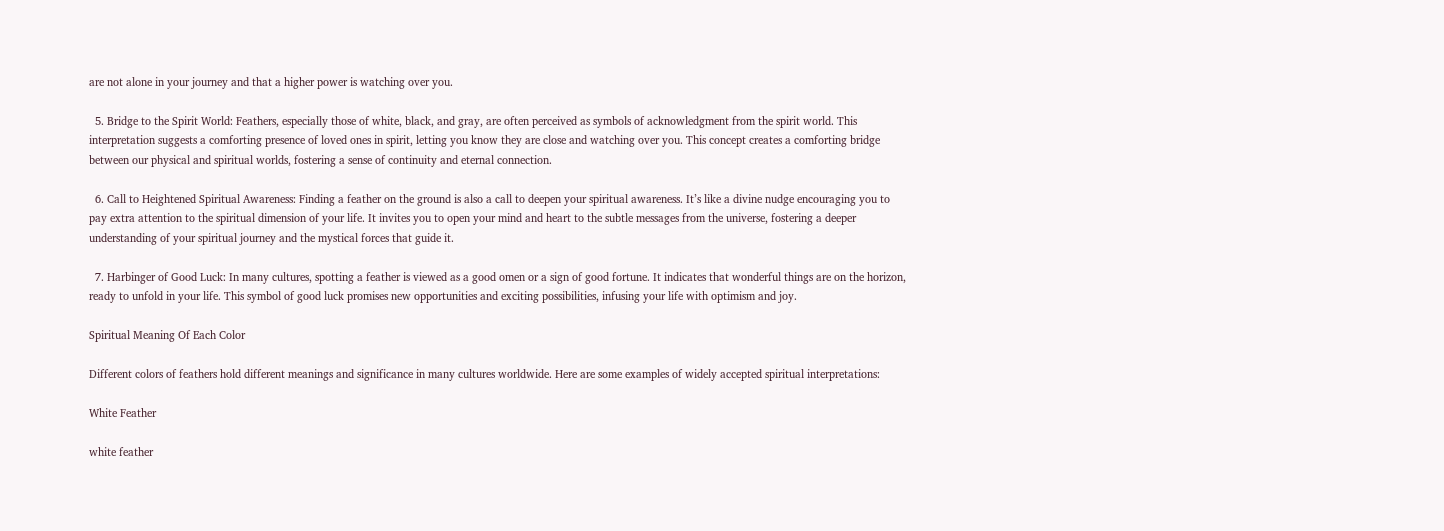are not alone in your journey and that a higher power is watching over you.

  5. Bridge to the Spirit World: Feathers, especially those of white, black, and gray, are often perceived as symbols of acknowledgment from the spirit world. This interpretation suggests a comforting presence of loved ones in spirit, letting you know they are close and watching over you. This concept creates a comforting bridge between our physical and spiritual worlds, fostering a sense of continuity and eternal connection.

  6. Call to Heightened Spiritual Awareness: Finding a feather on the ground is also a call to deepen your spiritual awareness. It’s like a divine nudge encouraging you to pay extra attention to the spiritual dimension of your life. It invites you to open your mind and heart to the subtle messages from the universe, fostering a deeper understanding of your spiritual journey and the mystical forces that guide it.

  7. Harbinger of Good Luck: In many cultures, spotting a feather is viewed as a good omen or a sign of good fortune. It indicates that wonderful things are on the horizon, ready to unfold in your life. This symbol of good luck promises new opportunities and exciting possibilities, infusing your life with optimism and joy.

Spiritual Meaning Of Each Color

Different colors of feathers hold different meanings and significance in many cultures worldwide. Here are some examples of widely accepted spiritual interpretations:

White Feather

white feather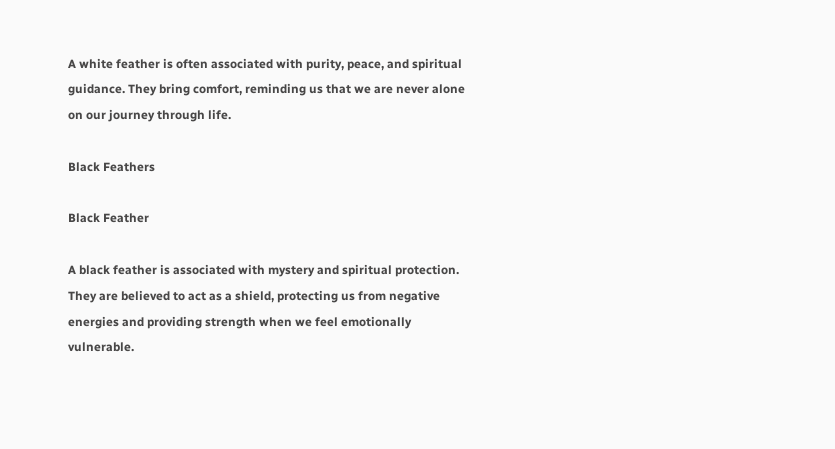A white feather is often associated with purity, peace, and spiritual guidance. They bring comfort, reminding us that we are never alone on our journey through life.

Black Feathers

Black Feather

A black feather is associated with mystery and spiritual protection. They are believed to act as a shield, protecting us from negative energies and providing strength when we feel emotionally vulnerable.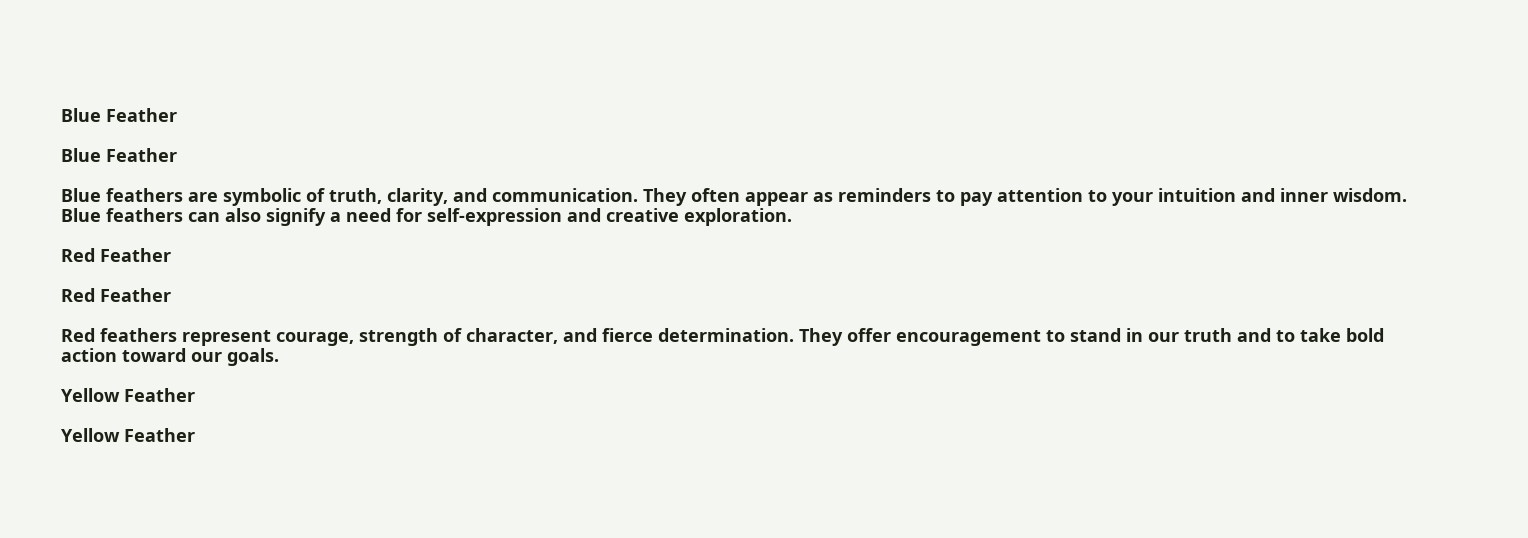Blue Feather

Blue Feather

Blue feathers are symbolic of truth, clarity, and communication. They often appear as reminders to pay attention to your intuition and inner wisdom. Blue feathers can also signify a need for self-expression and creative exploration.

Red Feather

Red Feather

Red feathers represent courage, strength of character, and fierce determination. They offer encouragement to stand in our truth and to take bold action toward our goals.

Yellow Feather

Yellow Feather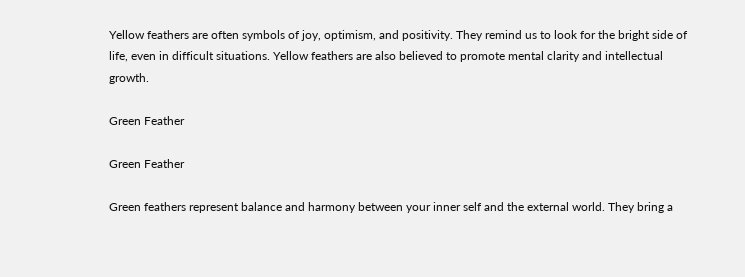Yellow feathers are often symbols of joy, optimism, and positivity. They remind us to look for the bright side of life, even in difficult situations. Yellow feathers are also believed to promote mental clarity and intellectual growth.

Green Feather

Green Feather

Green feathers represent balance and harmony between your inner self and the external world. They bring a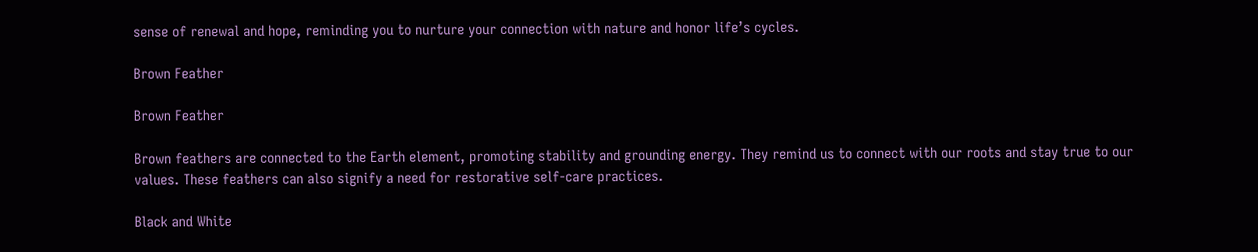sense of renewal and hope, reminding you to nurture your connection with nature and honor life’s cycles.

Brown Feather

Brown Feather

Brown feathers are connected to the Earth element, promoting stability and grounding energy. They remind us to connect with our roots and stay true to our values. These feathers can also signify a need for restorative self-care practices.

Black and White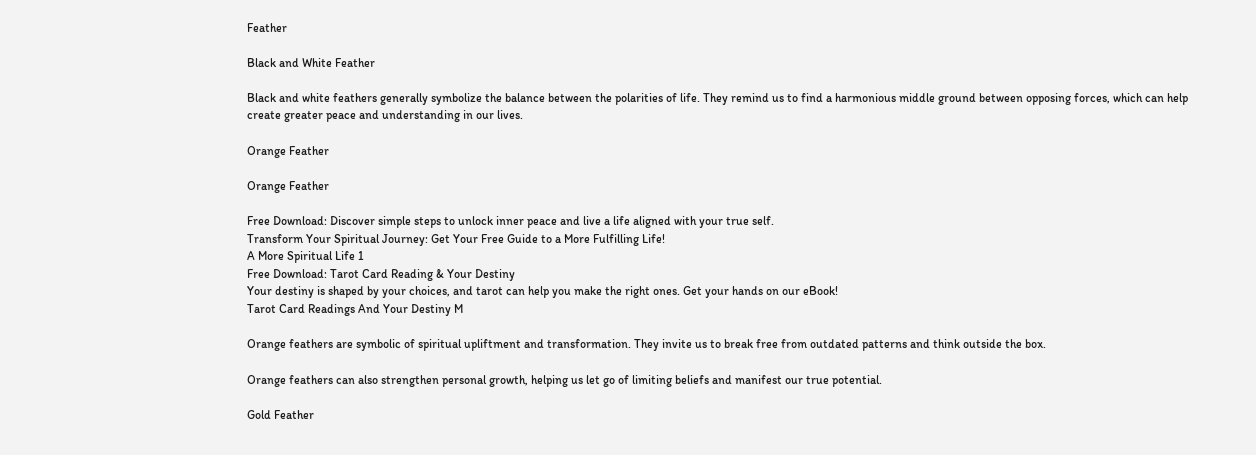Feather

Black and White Feather

Black and white feathers generally symbolize the balance between the polarities of life. They remind us to find a harmonious middle ground between opposing forces, which can help create greater peace and understanding in our lives.

Orange Feather

Orange Feather

Free Download: Discover simple steps to unlock inner peace and live a life aligned with your true self.
Transform Your Spiritual Journey: Get Your Free Guide to a More Fulfilling Life!
A More Spiritual Life 1
Free Download: Tarot Card Reading & Your Destiny
Your destiny is shaped by your choices, and tarot can help you make the right ones. Get your hands on our eBook!
Tarot Card Readings And Your Destiny M

Orange feathers are symbolic of spiritual upliftment and transformation. They invite us to break free from outdated patterns and think outside the box.

Orange feathers can also strengthen personal growth, helping us let go of limiting beliefs and manifest our true potential.

Gold Feather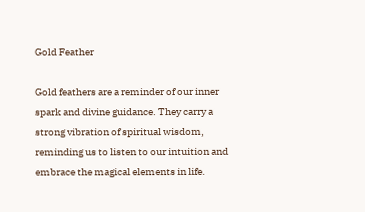Gold Feather

Gold feathers are a reminder of our inner spark and divine guidance. They carry a strong vibration of spiritual wisdom, reminding us to listen to our intuition and embrace the magical elements in life.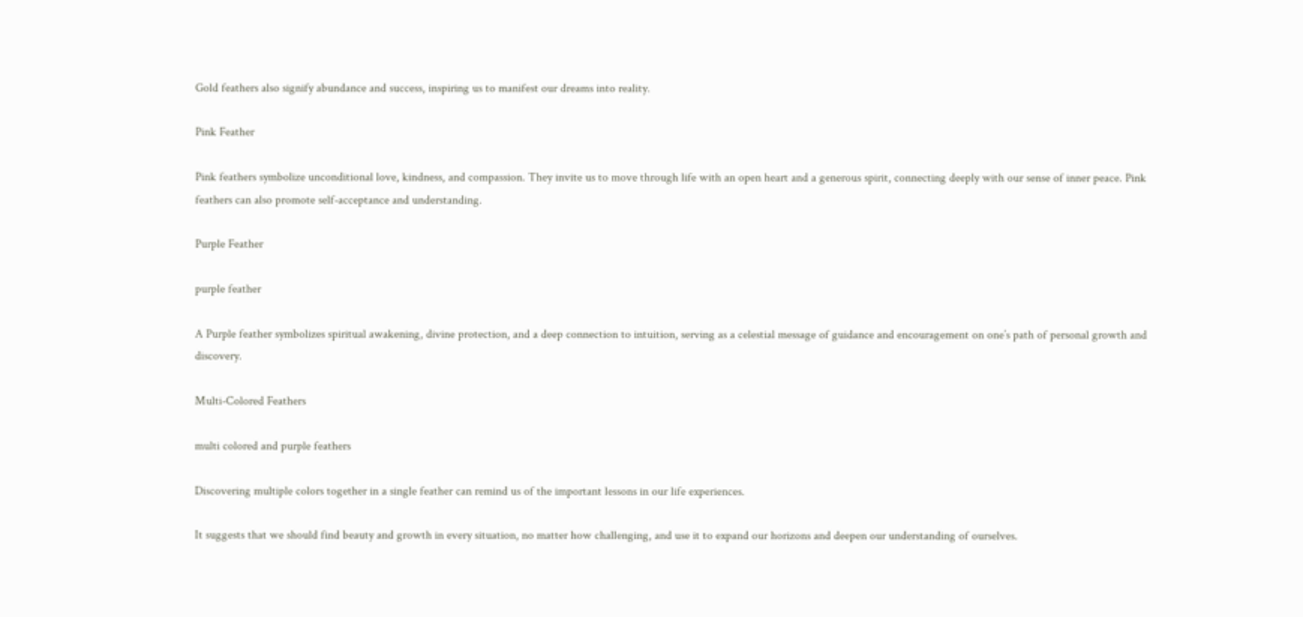Gold feathers also signify abundance and success, inspiring us to manifest our dreams into reality.

Pink Feather

Pink feathers symbolize unconditional love, kindness, and compassion. They invite us to move through life with an open heart and a generous spirit, connecting deeply with our sense of inner peace. Pink feathers can also promote self-acceptance and understanding.

Purple Feather

purple feather

A Purple feather symbolizes spiritual awakening, divine protection, and a deep connection to intuition, serving as a celestial message of guidance and encouragement on one’s path of personal growth and discovery.

Multi-Colored Feathers

multi colored and purple feathers

Discovering multiple colors together in a single feather can remind us of the important lessons in our life experiences.

It suggests that we should find beauty and growth in every situation, no matter how challenging, and use it to expand our horizons and deepen our understanding of ourselves.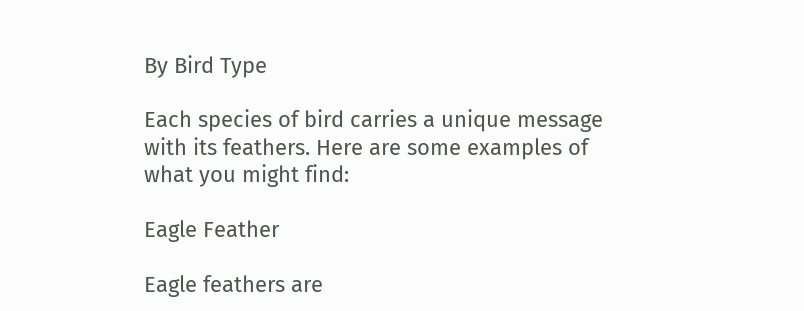By Bird Type

Each species of bird carries a unique message with its feathers. Here are some examples of what you might find:

Eagle Feather

Eagle feathers are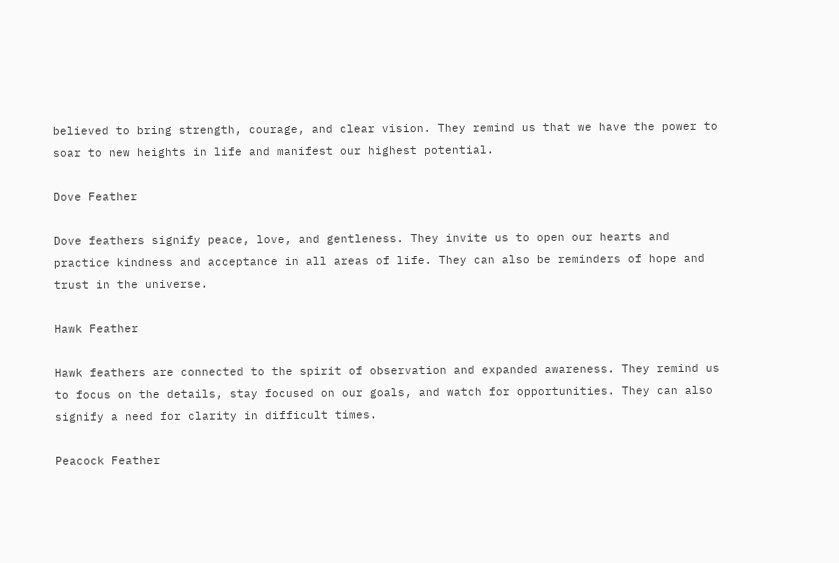believed to bring strength, courage, and clear vision. They remind us that we have the power to soar to new heights in life and manifest our highest potential.

Dove Feather

Dove feathers signify peace, love, and gentleness. They invite us to open our hearts and practice kindness and acceptance in all areas of life. They can also be reminders of hope and trust in the universe.

Hawk Feather

Hawk feathers are connected to the spirit of observation and expanded awareness. They remind us to focus on the details, stay focused on our goals, and watch for opportunities. They can also signify a need for clarity in difficult times.

Peacock Feather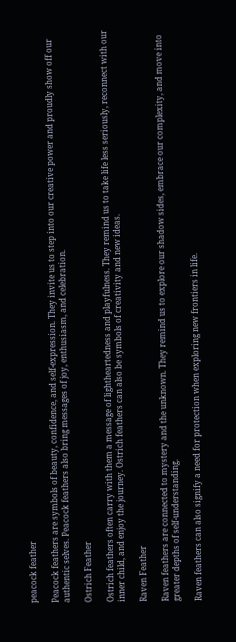peacock feather

Peacock feathers are symbols of beauty, confidence, and self-expression. They invite us to step into our creative power and proudly show off our authentic selves. Peacock feathers also bring messages of joy, enthusiasm, and celebration.

Ostrich Feather

Ostrich feathers often carry with them a message of lightheartedness and playfulness. They remind us to take life less seriously, reconnect with our inner child, and enjoy the journey. Ostrich feathers can also be symbols of creativity and new ideas.

Raven Feather

Raven feathers are connected to mystery and the unknown. They remind us to explore our shadow sides, embrace our complexity, and move into greater depths of self-understanding.

Raven feathers can also signify a need for protection when exploring new frontiers in life.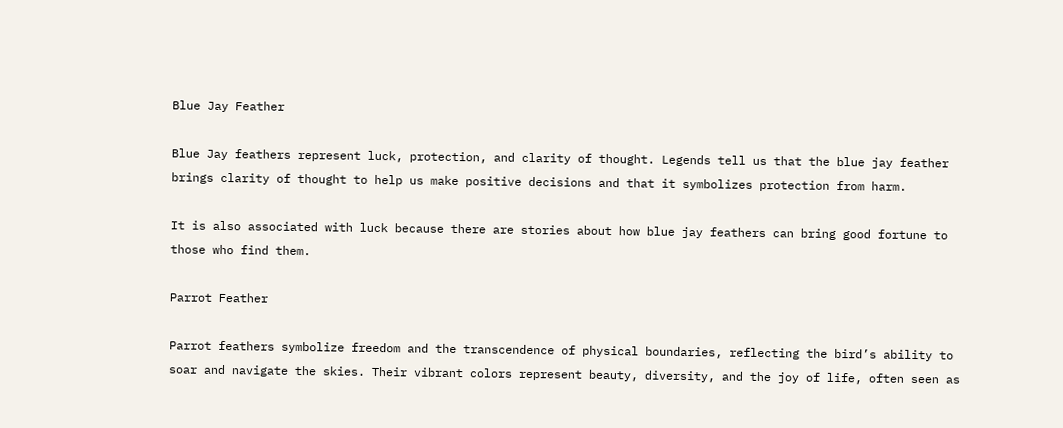Blue Jay Feather

Blue Jay feathers represent luck, protection, and clarity of thought. Legends tell us that the blue jay feather brings clarity of thought to help us make positive decisions and that it symbolizes protection from harm.

It is also associated with luck because there are stories about how blue jay feathers can bring good fortune to those who find them.

Parrot Feather

Parrot feathers symbolize freedom and the transcendence of physical boundaries, reflecting the bird’s ability to soar and navigate the skies. Their vibrant colors represent beauty, diversity, and the joy of life, often seen as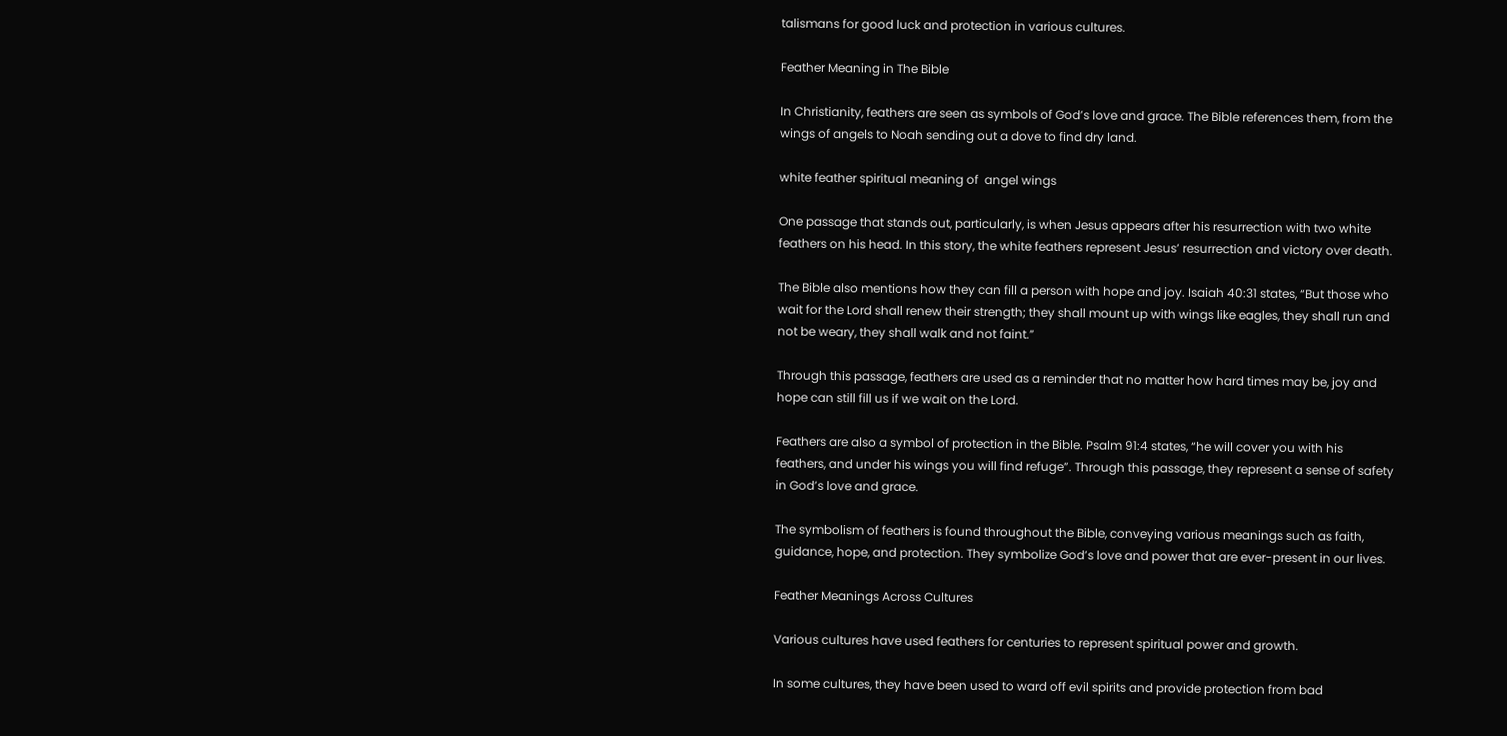talismans for good luck and protection in various cultures.

Feather Meaning in The Bible

In Christianity, feathers are seen as symbols of God’s love and grace. The Bible references them, from the wings of angels to Noah sending out a dove to find dry land.

white feather spiritual meaning of  angel wings

One passage that stands out, particularly, is when Jesus appears after his resurrection with two white feathers on his head. In this story, the white feathers represent Jesus’ resurrection and victory over death.

The Bible also mentions how they can fill a person with hope and joy. Isaiah 40:31 states, “But those who wait for the Lord shall renew their strength; they shall mount up with wings like eagles, they shall run and not be weary, they shall walk and not faint.”

Through this passage, feathers are used as a reminder that no matter how hard times may be, joy and hope can still fill us if we wait on the Lord.

Feathers are also a symbol of protection in the Bible. Psalm 91:4 states, “he will cover you with his feathers, and under his wings you will find refuge”. Through this passage, they represent a sense of safety in God’s love and grace.

The symbolism of feathers is found throughout the Bible, conveying various meanings such as faith, guidance, hope, and protection. They symbolize God’s love and power that are ever-present in our lives.

Feather Meanings Across Cultures

Various cultures have used feathers for centuries to represent spiritual power and growth.

In some cultures, they have been used to ward off evil spirits and provide protection from bad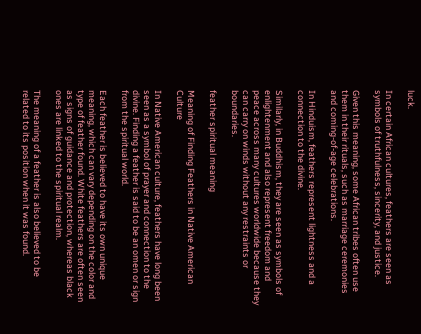luck.

In certain African cultures, feathers are seen as symbols of truthfulness, sincerity, and justice.

Given this meaning, some African tribes often use them in their rituals, such as marriage ceremonies and coming-of-age celebrations.

In Hinduism, feathers represent lightness and a connection to the divine.

Similarly, in Buddhism, they are seen as symbols of enlightenment and also represent freedom and peace across many cultures worldwide because they can carry on winds without any restraints or boundaries.

feather spiritual meaning

Meaning of Finding Feathers in Native American Culture

In Native American culture, feathers have long been seen as a symbol of prayer and connection to the divine. Finding a feather is said to be an omen or sign from the spiritual world.

Each feather is believed to have its own unique meaning, which can vary depending on the color and type of feather found. White feathers are often seen as signs of guidance and protection, whereas black ones are linked to the spiritual realm.

The meaning of a feather is also believed to be related to its position when it was found.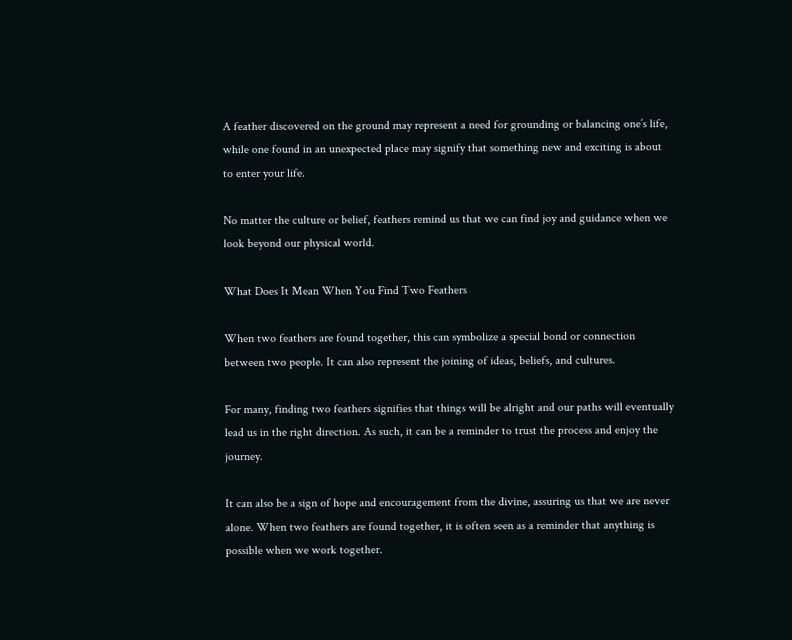A feather discovered on the ground may represent a need for grounding or balancing one’s life, while one found in an unexpected place may signify that something new and exciting is about to enter your life.

No matter the culture or belief, feathers remind us that we can find joy and guidance when we look beyond our physical world.

What Does It Mean When You Find Two Feathers

When two feathers are found together, this can symbolize a special bond or connection between two people. It can also represent the joining of ideas, beliefs, and cultures.

For many, finding two feathers signifies that things will be alright and our paths will eventually lead us in the right direction. As such, it can be a reminder to trust the process and enjoy the journey.

It can also be a sign of hope and encouragement from the divine, assuring us that we are never alone. When two feathers are found together, it is often seen as a reminder that anything is possible when we work together.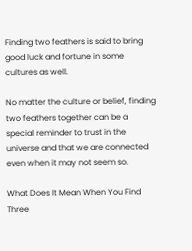Finding two feathers is said to bring good luck and fortune in some cultures as well.

No matter the culture or belief, finding two feathers together can be a special reminder to trust in the universe and that we are connected even when it may not seem so.

What Does It Mean When You Find Three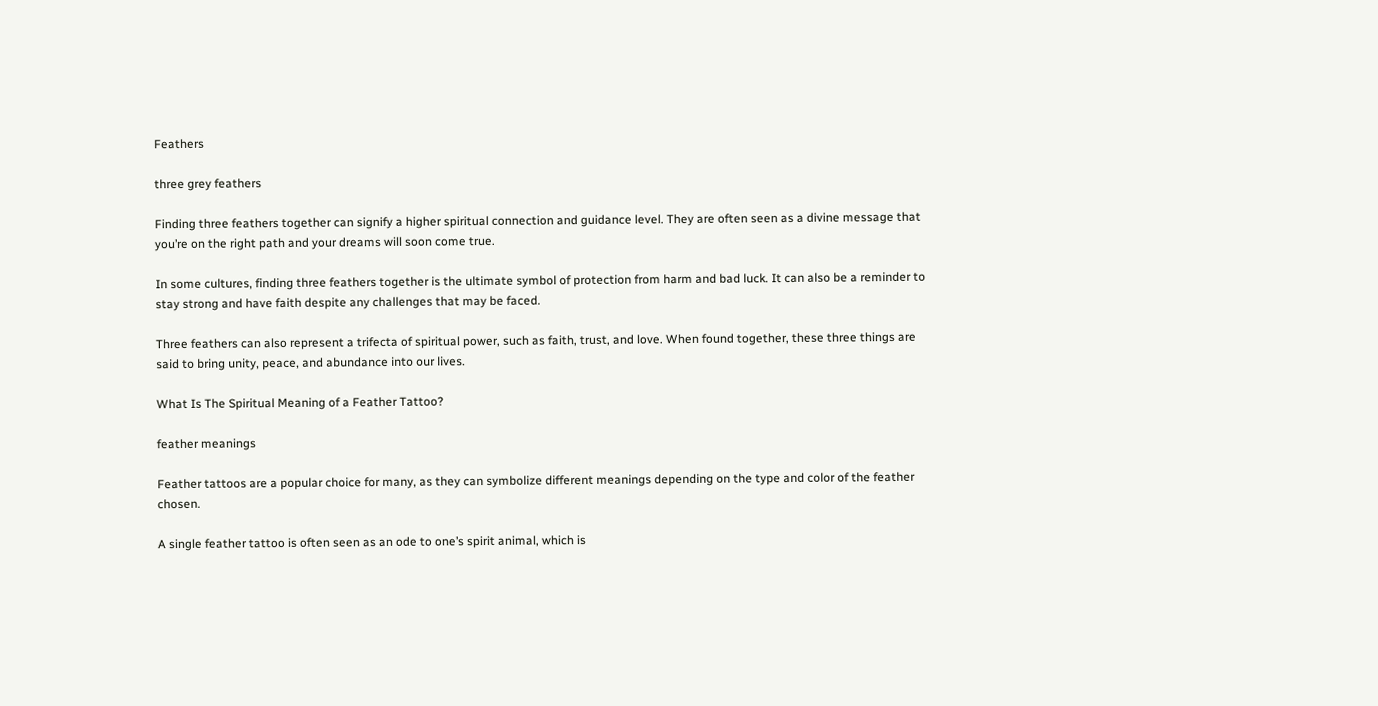Feathers

three grey feathers

Finding three feathers together can signify a higher spiritual connection and guidance level. They are often seen as a divine message that you’re on the right path and your dreams will soon come true.

In some cultures, finding three feathers together is the ultimate symbol of protection from harm and bad luck. It can also be a reminder to stay strong and have faith despite any challenges that may be faced.

Three feathers can also represent a trifecta of spiritual power, such as faith, trust, and love. When found together, these three things are said to bring unity, peace, and abundance into our lives.

What Is The Spiritual Meaning of a Feather Tattoo?

feather meanings

Feather tattoos are a popular choice for many, as they can symbolize different meanings depending on the type and color of the feather chosen.

A single feather tattoo is often seen as an ode to one’s spirit animal, which is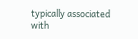typically associated with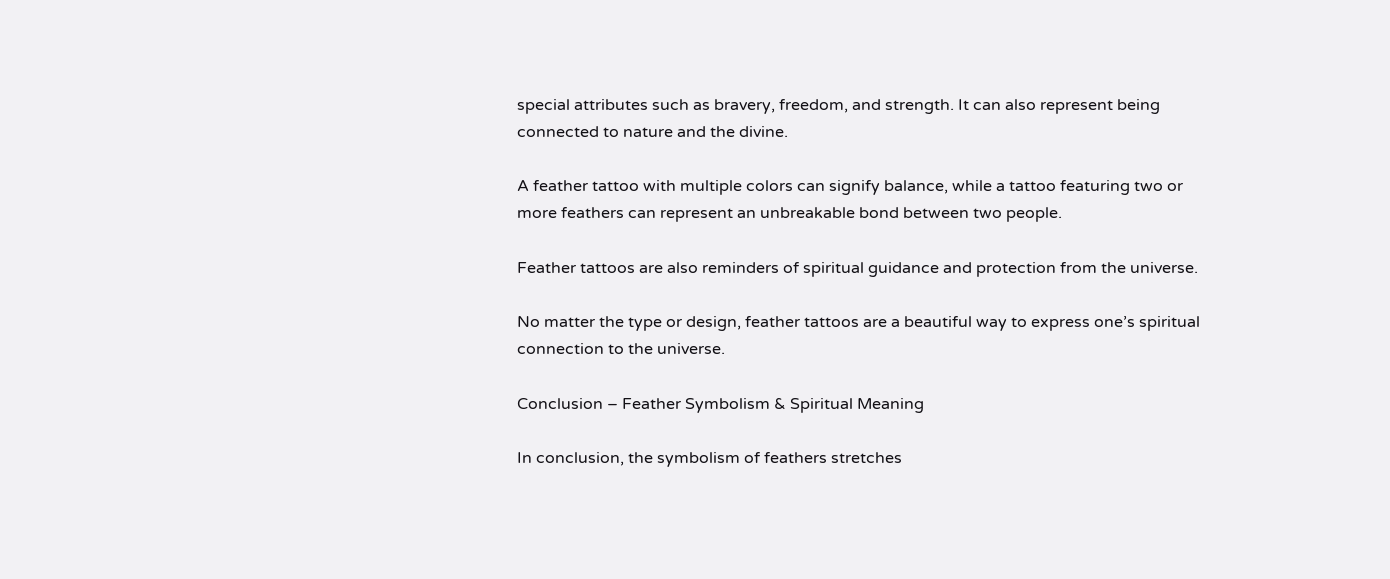special attributes such as bravery, freedom, and strength. It can also represent being connected to nature and the divine.

A feather tattoo with multiple colors can signify balance, while a tattoo featuring two or more feathers can represent an unbreakable bond between two people.

Feather tattoos are also reminders of spiritual guidance and protection from the universe.

No matter the type or design, feather tattoos are a beautiful way to express one’s spiritual connection to the universe.

Conclusion – Feather Symbolism & Spiritual Meaning

In conclusion, the symbolism of feathers stretches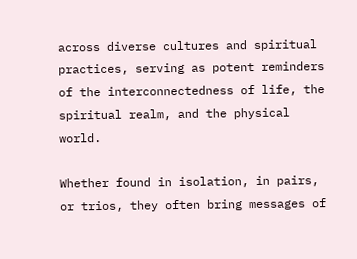across diverse cultures and spiritual practices, serving as potent reminders of the interconnectedness of life, the spiritual realm, and the physical world.

Whether found in isolation, in pairs, or trios, they often bring messages of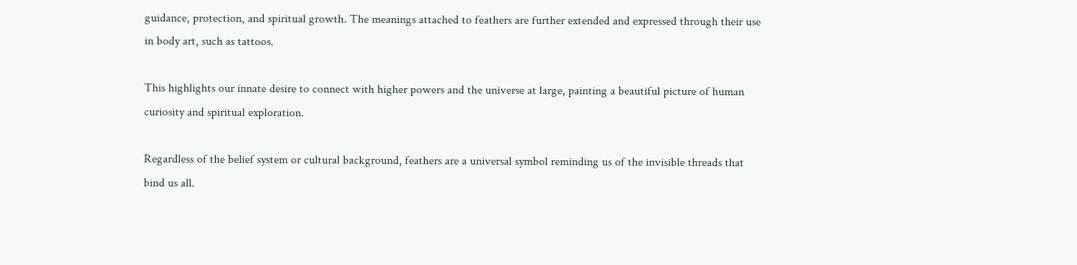guidance, protection, and spiritual growth. The meanings attached to feathers are further extended and expressed through their use in body art, such as tattoos.

This highlights our innate desire to connect with higher powers and the universe at large, painting a beautiful picture of human curiosity and spiritual exploration.

Regardless of the belief system or cultural background, feathers are a universal symbol reminding us of the invisible threads that bind us all.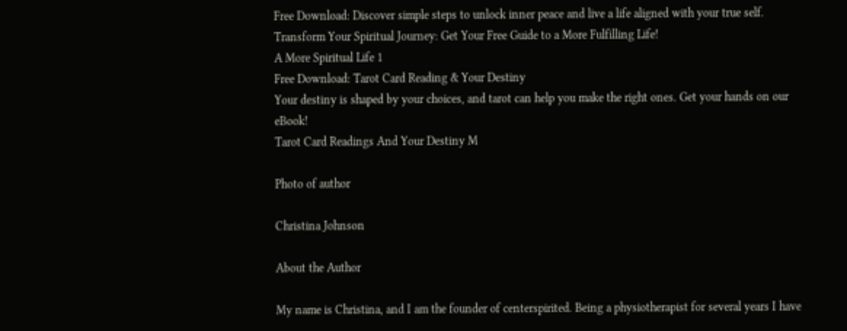Free Download: Discover simple steps to unlock inner peace and live a life aligned with your true self.
Transform Your Spiritual Journey: Get Your Free Guide to a More Fulfilling Life!
A More Spiritual Life 1
Free Download: Tarot Card Reading & Your Destiny
Your destiny is shaped by your choices, and tarot can help you make the right ones. Get your hands on our eBook!
Tarot Card Readings And Your Destiny M

Photo of author

Christina Johnson

About the Author

My name is Christina, and I am the founder of centerspirited. Being a physiotherapist for several years I have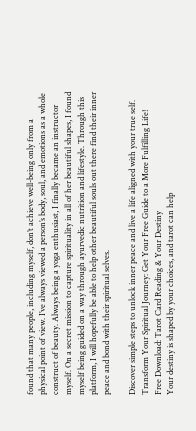found that many people, including myself, don’t achieve well-being only from a physical point of view. I’ve always viewed a person’s body, soul, and emotions as a whole construct of beauty. Always being a yoga enthusiast, I finally became an instructor myself. On a secret mission to capture spirituality in all of her beautiful shapes, I found myself being guided on a way through ayurvedic nutrition and lifestyle. Through this platform, I will hopefully be able to help other beautiful souls out there find their inner peace and bond with their spiritual selves.

Discover simple steps to unlock inner peace and live a life aligned with your true self.
Transform Your Spiritual Journey: Get Your Free Guide to a More Fulfilling Life!
Free Download: Tarot Card Reading & Your Destiny
Your destiny is shaped by your choices, and tarot can help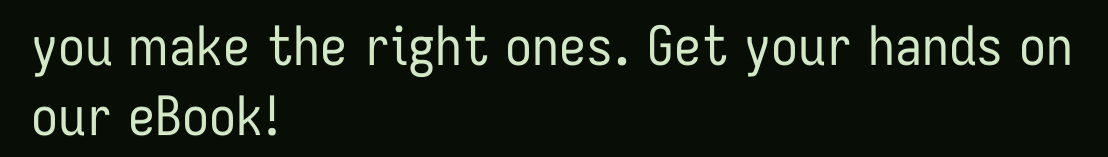you make the right ones. Get your hands on our eBook!